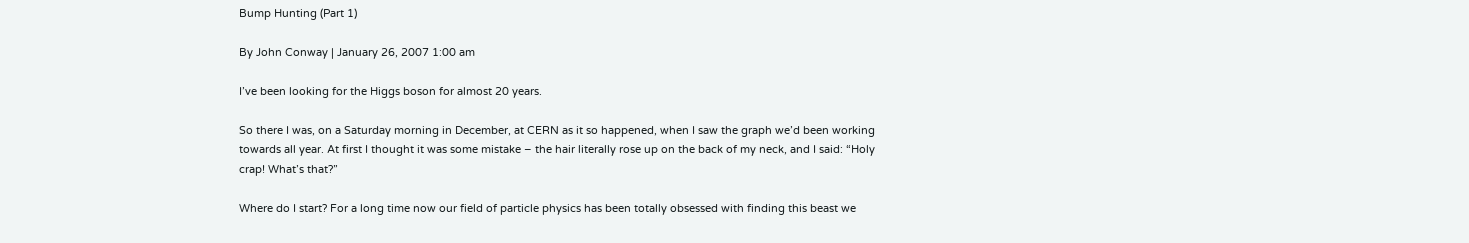Bump Hunting (Part 1)

By John Conway | January 26, 2007 1:00 am

I’ve been looking for the Higgs boson for almost 20 years.

So there I was, on a Saturday morning in December, at CERN as it so happened, when I saw the graph we’d been working towards all year. At first I thought it was some mistake – the hair literally rose up on the back of my neck, and I said: “Holy crap! What’s that?”

Where do I start? For a long time now our field of particle physics has been totally obsessed with finding this beast we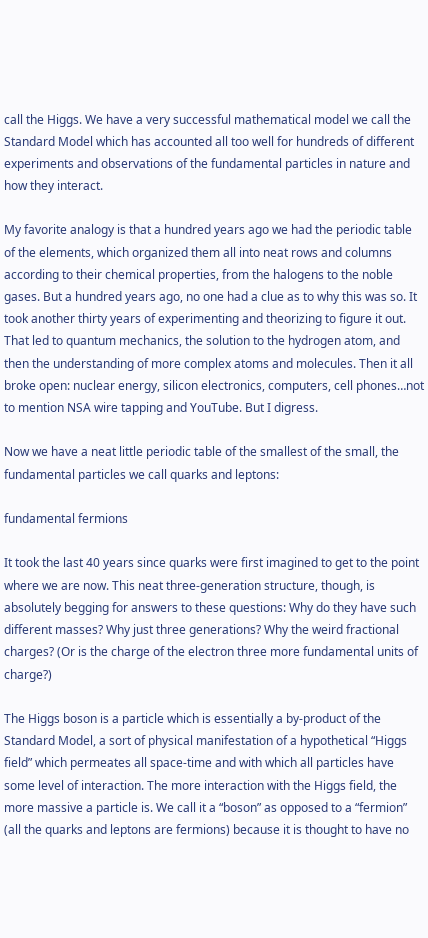call the Higgs. We have a very successful mathematical model we call the Standard Model which has accounted all too well for hundreds of different experiments and observations of the fundamental particles in nature and how they interact.

My favorite analogy is that a hundred years ago we had the periodic table of the elements, which organized them all into neat rows and columns according to their chemical properties, from the halogens to the noble gases. But a hundred years ago, no one had a clue as to why this was so. It took another thirty years of experimenting and theorizing to figure it out. That led to quantum mechanics, the solution to the hydrogen atom, and then the understanding of more complex atoms and molecules. Then it all broke open: nuclear energy, silicon electronics, computers, cell phones…not to mention NSA wire tapping and YouTube. But I digress.

Now we have a neat little periodic table of the smallest of the small, the fundamental particles we call quarks and leptons:

fundamental fermions

It took the last 40 years since quarks were first imagined to get to the point where we are now. This neat three-generation structure, though, is absolutely begging for answers to these questions: Why do they have such different masses? Why just three generations? Why the weird fractional charges? (Or is the charge of the electron three more fundamental units of charge?)

The Higgs boson is a particle which is essentially a by-product of the Standard Model, a sort of physical manifestation of a hypothetical “Higgs field” which permeates all space-time and with which all particles have some level of interaction. The more interaction with the Higgs field, the more massive a particle is. We call it a “boson” as opposed to a “fermion” (all the quarks and leptons are fermions) because it is thought to have no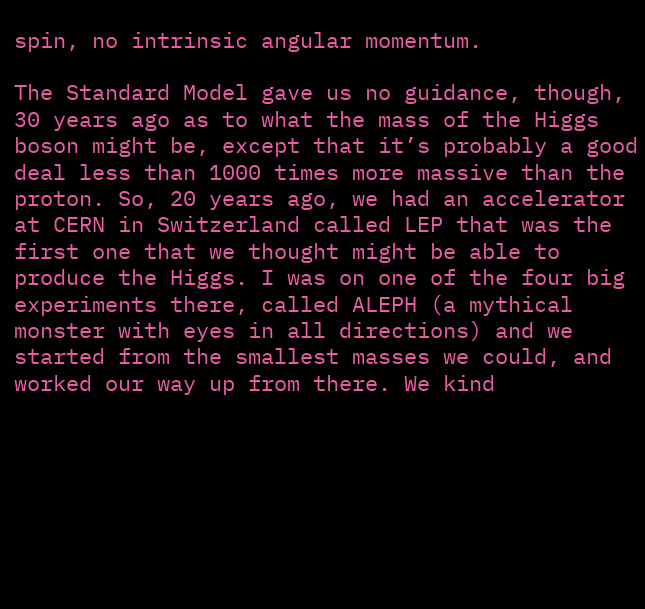spin, no intrinsic angular momentum.

The Standard Model gave us no guidance, though, 30 years ago as to what the mass of the Higgs boson might be, except that it’s probably a good deal less than 1000 times more massive than the proton. So, 20 years ago, we had an accelerator at CERN in Switzerland called LEP that was the first one that we thought might be able to produce the Higgs. I was on one of the four big experiments there, called ALEPH (a mythical monster with eyes in all directions) and we started from the smallest masses we could, and worked our way up from there. We kind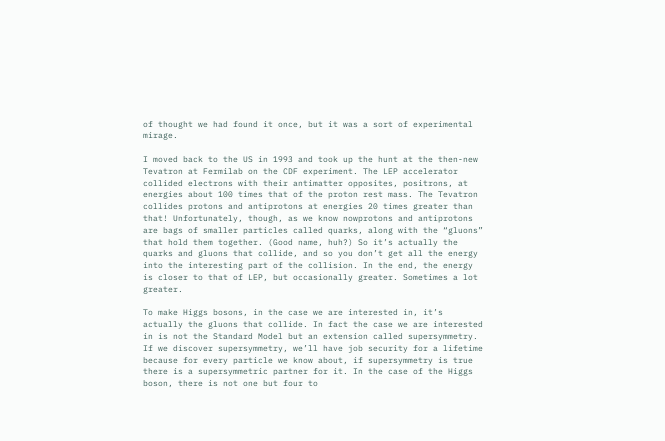of thought we had found it once, but it was a sort of experimental mirage.

I moved back to the US in 1993 and took up the hunt at the then-new Tevatron at Fermilab on the CDF experiment. The LEP accelerator collided electrons with their antimatter opposites, positrons, at energies about 100 times that of the proton rest mass. The Tevatron collides protons and antiprotons at energies 20 times greater than that! Unfortunately, though, as we know nowprotons and antiprotons are bags of smaller particles called quarks, along with the “gluons” that hold them together. (Good name, huh?) So it’s actually the quarks and gluons that collide, and so you don’t get all the energy into the interesting part of the collision. In the end, the energy is closer to that of LEP, but occasionally greater. Sometimes a lot greater.

To make Higgs bosons, in the case we are interested in, it’s actually the gluons that collide. In fact the case we are interested in is not the Standard Model but an extension called supersymmetry. If we discover supersymmetry, we’ll have job security for a lifetime because for every particle we know about, if supersymmetry is true there is a supersymmetric partner for it. In the case of the Higgs boson, there is not one but four to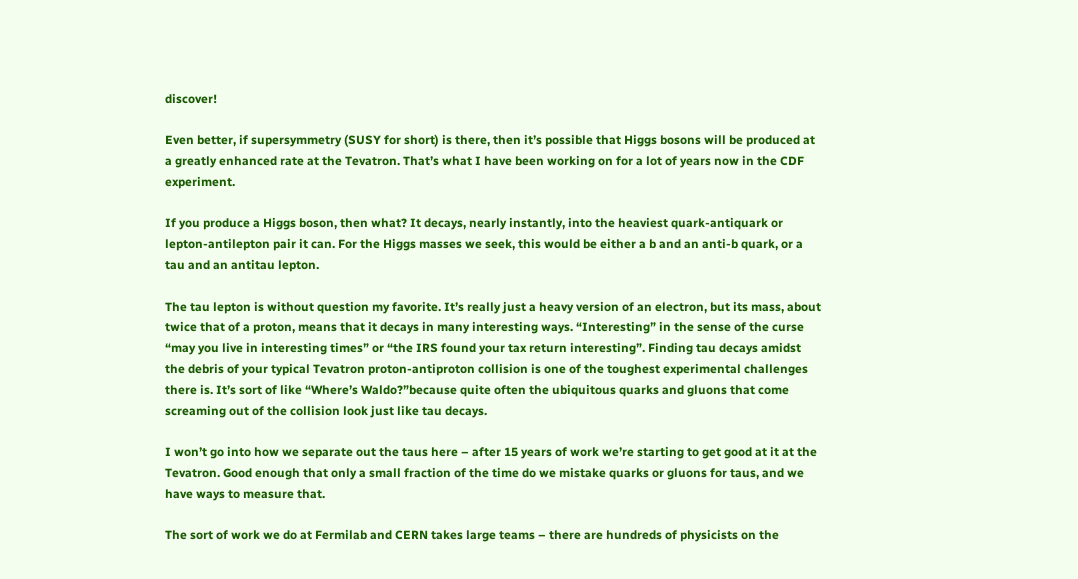discover!

Even better, if supersymmetry (SUSY for short) is there, then it’s possible that Higgs bosons will be produced at a greatly enhanced rate at the Tevatron. That’s what I have been working on for a lot of years now in the CDF experiment.

If you produce a Higgs boson, then what? It decays, nearly instantly, into the heaviest quark-antiquark or lepton-antilepton pair it can. For the Higgs masses we seek, this would be either a b and an anti-b quark, or a tau and an antitau lepton.

The tau lepton is without question my favorite. It’s really just a heavy version of an electron, but its mass, about twice that of a proton, means that it decays in many interesting ways. “Interesting” in the sense of the curse “may you live in interesting times” or “the IRS found your tax return interesting”. Finding tau decays amidst the debris of your typical Tevatron proton-antiproton collision is one of the toughest experimental challenges there is. It’s sort of like “Where’s Waldo?”because quite often the ubiquitous quarks and gluons that come screaming out of the collision look just like tau decays.

I won’t go into how we separate out the taus here – after 15 years of work we’re starting to get good at it at the Tevatron. Good enough that only a small fraction of the time do we mistake quarks or gluons for taus, and we have ways to measure that.

The sort of work we do at Fermilab and CERN takes large teams – there are hundreds of physicists on the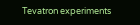Tevatron experiments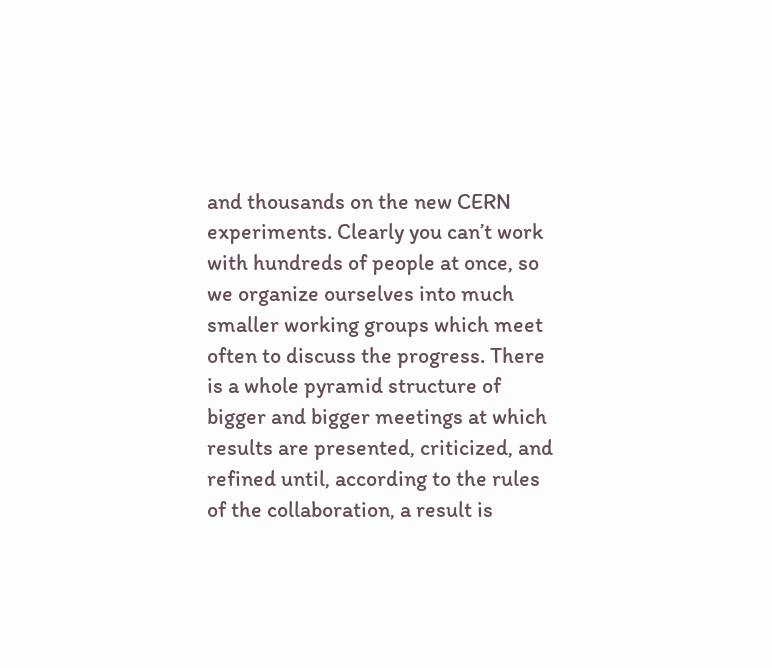and thousands on the new CERN experiments. Clearly you can’t work with hundreds of people at once, so we organize ourselves into much smaller working groups which meet often to discuss the progress. There is a whole pyramid structure of bigger and bigger meetings at which results are presented, criticized, and refined until, according to the rules of the collaboration, a result is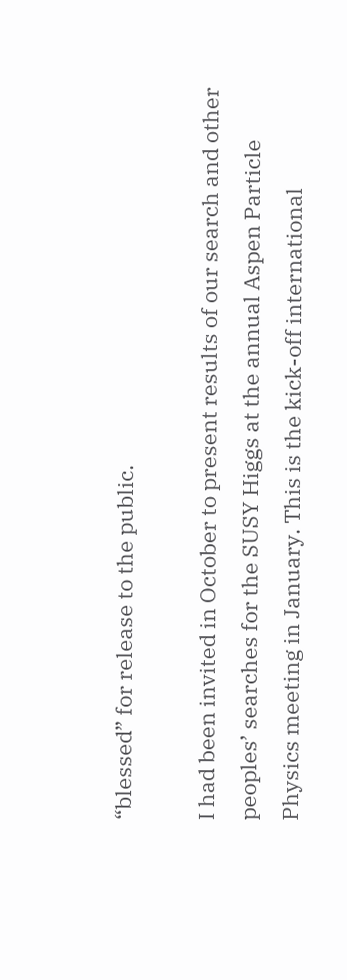“blessed” for release to the public.

I had been invited in October to present results of our search and other peoples’ searches for the SUSY Higgs at the annual Aspen Particle Physics meeting in January. This is the kick-off international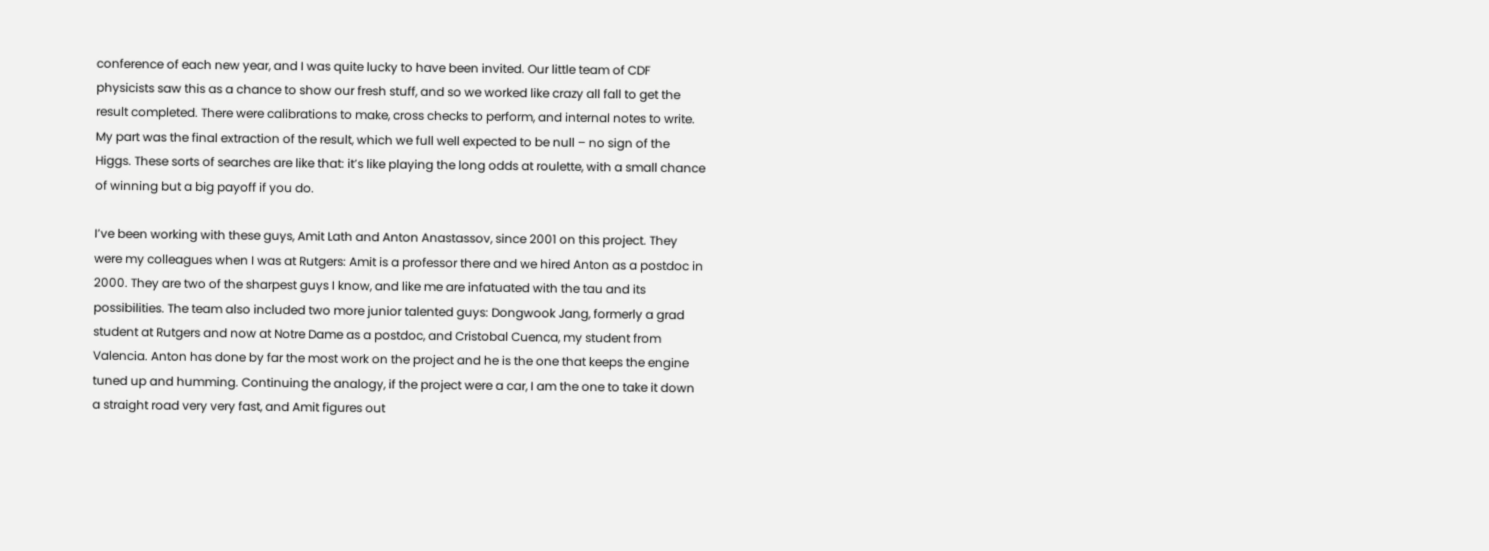conference of each new year, and I was quite lucky to have been invited. Our little team of CDF physicists saw this as a chance to show our fresh stuff, and so we worked like crazy all fall to get the result completed. There were calibrations to make, cross checks to perform, and internal notes to write. My part was the final extraction of the result, which we full well expected to be null – no sign of the Higgs. These sorts of searches are like that: it’s like playing the long odds at roulette, with a small chance of winning but a big payoff if you do.

I’ve been working with these guys, Amit Lath and Anton Anastassov, since 2001 on this project. They were my colleagues when I was at Rutgers: Amit is a professor there and we hired Anton as a postdoc in 2000. They are two of the sharpest guys I know, and like me are infatuated with the tau and its possibilities. The team also included two more junior talented guys: Dongwook Jang, formerly a grad student at Rutgers and now at Notre Dame as a postdoc, and Cristobal Cuenca, my student from Valencia. Anton has done by far the most work on the project and he is the one that keeps the engine tuned up and humming. Continuing the analogy, if the project were a car, I am the one to take it down a straight road very very fast, and Amit figures out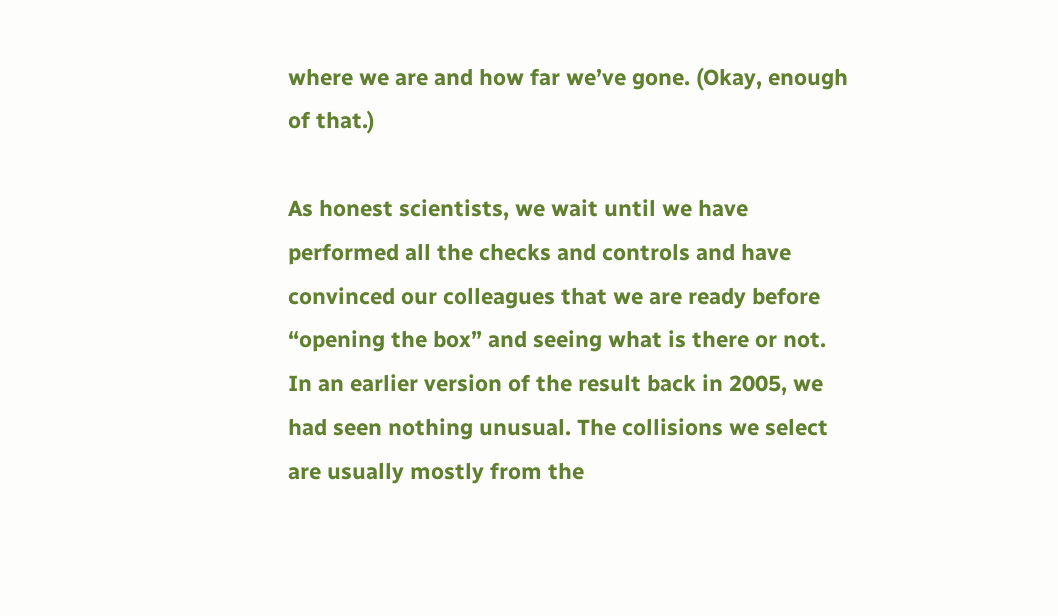where we are and how far we’ve gone. (Okay, enough of that.)

As honest scientists, we wait until we have performed all the checks and controls and have convinced our colleagues that we are ready before “opening the box” and seeing what is there or not. In an earlier version of the result back in 2005, we had seen nothing unusual. The collisions we select are usually mostly from the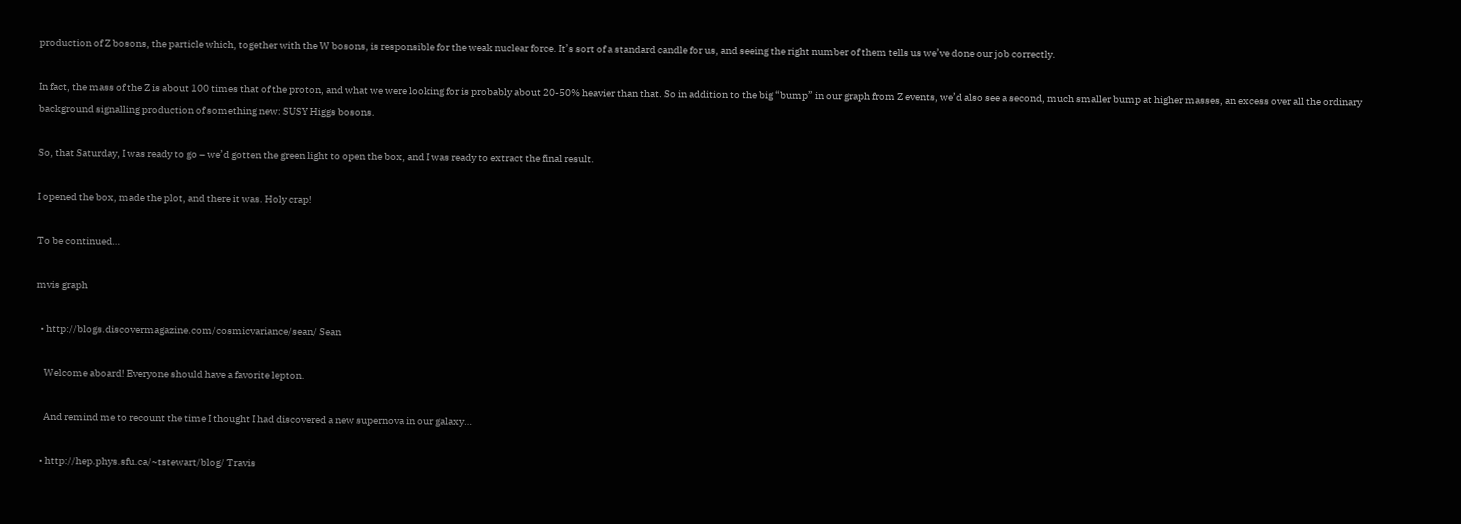production of Z bosons, the particle which, together with the W bosons, is responsible for the weak nuclear force. It’s sort of a standard candle for us, and seeing the right number of them tells us we’ve done our job correctly.

In fact, the mass of the Z is about 100 times that of the proton, and what we were looking for is probably about 20-50% heavier than that. So in addition to the big “bump” in our graph from Z events, we’d also see a second, much smaller bump at higher masses, an excess over all the ordinary background signalling production of something new: SUSY Higgs bosons.

So, that Saturday, I was ready to go – we’d gotten the green light to open the box, and I was ready to extract the final result.

I opened the box, made the plot, and there it was. Holy crap!

To be continued…

mvis graph

  • http://blogs.discovermagazine.com/cosmicvariance/sean/ Sean

    Welcome aboard! Everyone should have a favorite lepton.

    And remind me to recount the time I thought I had discovered a new supernova in our galaxy…

  • http://hep.phys.sfu.ca/~tstewart/blog/ Travis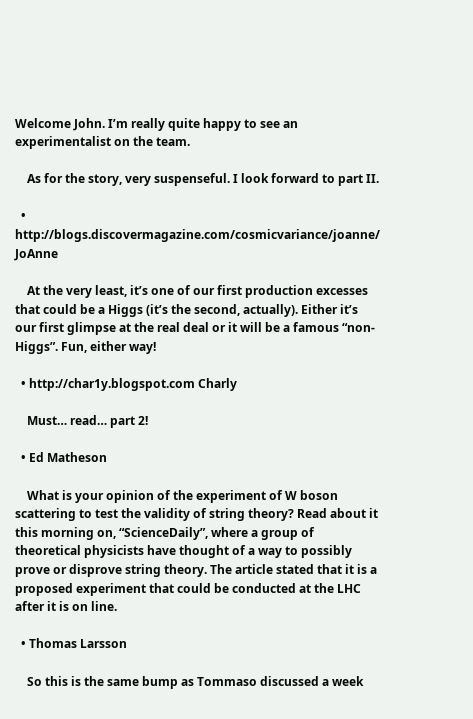Welcome John. I’m really quite happy to see an experimentalist on the team.

    As for the story, very suspenseful. I look forward to part II.

  • http://blogs.discovermagazine.com/cosmicvariance/joanne/ JoAnne

    At the very least, it’s one of our first production excesses that could be a Higgs (it’s the second, actually). Either it’s our first glimpse at the real deal or it will be a famous “non-Higgs”. Fun, either way!

  • http://char1y.blogspot.com Charly

    Must… read… part 2!

  • Ed Matheson

    What is your opinion of the experiment of W boson scattering to test the validity of string theory? Read about it this morning on, “ScienceDaily”, where a group of theoretical physicists have thought of a way to possibly prove or disprove string theory. The article stated that it is a proposed experiment that could be conducted at the LHC after it is on line.

  • Thomas Larsson

    So this is the same bump as Tommaso discussed a week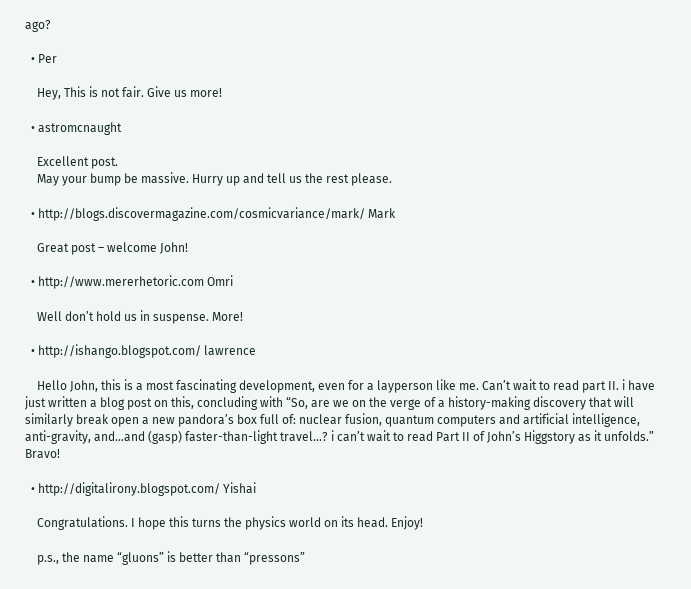ago?

  • Per

    Hey, This is not fair. Give us more!

  • astromcnaught

    Excellent post.
    May your bump be massive. Hurry up and tell us the rest please.

  • http://blogs.discovermagazine.com/cosmicvariance/mark/ Mark

    Great post – welcome John!

  • http://www.mererhetoric.com Omri

    Well don’t hold us in suspense. More!

  • http://ishango.blogspot.com/ lawrence

    Hello John, this is a most fascinating development, even for a layperson like me. Can’t wait to read part II. i have just written a blog post on this, concluding with “So, are we on the verge of a history-making discovery that will similarly break open a new pandora’s box full of: nuclear fusion, quantum computers and artificial intelligence, anti-gravity, and…and (gasp) faster-than-light travel…? i can’t wait to read Part II of John’s Higgstory as it unfolds.” Bravo!

  • http://digitalirony.blogspot.com/ Yishai

    Congratulations. I hope this turns the physics world on its head. Enjoy!

    p.s., the name “gluons” is better than “pressons”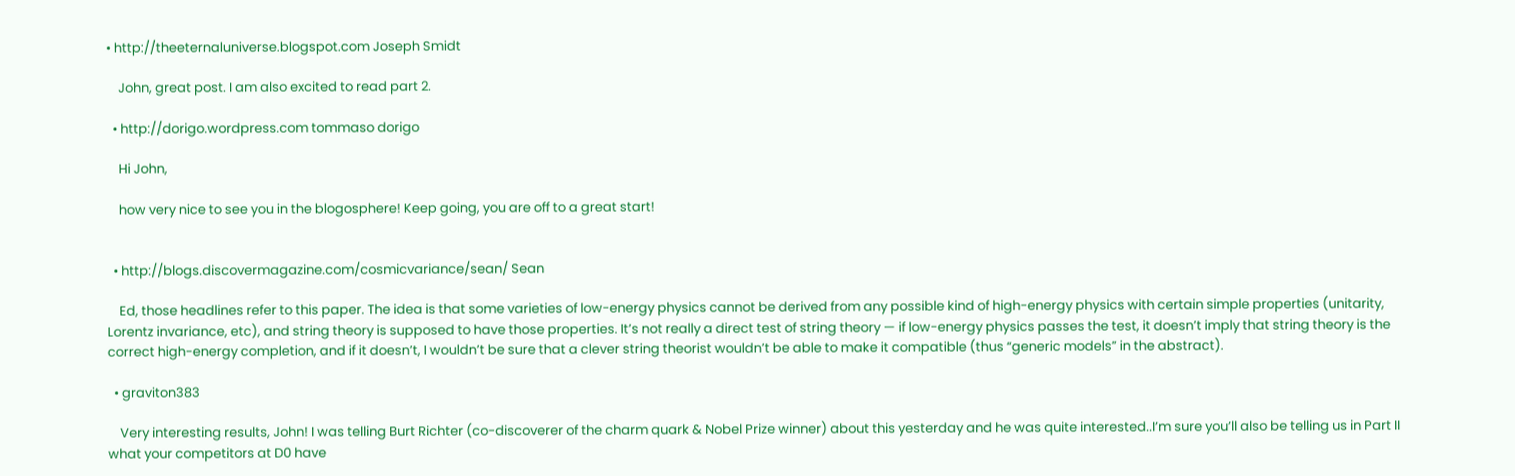• http://theeternaluniverse.blogspot.com Joseph Smidt

    John, great post. I am also excited to read part 2.

  • http://dorigo.wordpress.com tommaso dorigo

    Hi John,

    how very nice to see you in the blogosphere! Keep going, you are off to a great start!


  • http://blogs.discovermagazine.com/cosmicvariance/sean/ Sean

    Ed, those headlines refer to this paper. The idea is that some varieties of low-energy physics cannot be derived from any possible kind of high-energy physics with certain simple properties (unitarity, Lorentz invariance, etc), and string theory is supposed to have those properties. It’s not really a direct test of string theory — if low-energy physics passes the test, it doesn’t imply that string theory is the correct high-energy completion, and if it doesn’t, I wouldn’t be sure that a clever string theorist wouldn’t be able to make it compatible (thus “generic models” in the abstract).

  • graviton383

    Very interesting results, John! I was telling Burt Richter (co-discoverer of the charm quark & Nobel Prize winner) about this yesterday and he was quite interested..I’m sure you’ll also be telling us in Part II what your competitors at D0 have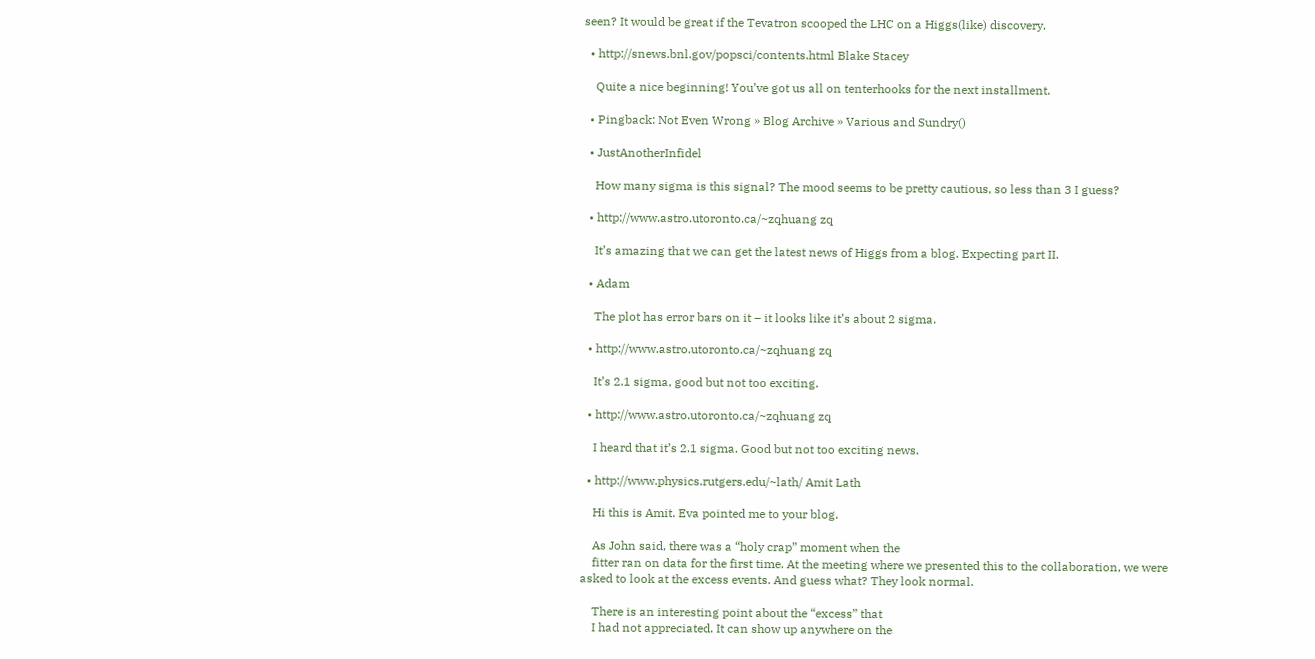seen? It would be great if the Tevatron scooped the LHC on a Higgs(like) discovery.

  • http://snews.bnl.gov/popsci/contents.html Blake Stacey

    Quite a nice beginning! You’ve got us all on tenterhooks for the next installment.

  • Pingback: Not Even Wrong » Blog Archive » Various and Sundry()

  • JustAnotherInfidel

    How many sigma is this signal? The mood seems to be pretty cautious, so less than 3 I guess?

  • http://www.astro.utoronto.ca/~zqhuang zq

    It’s amazing that we can get the latest news of Higgs from a blog. Expecting part II.

  • Adam

    The plot has error bars on it – it looks like it’s about 2 sigma.

  • http://www.astro.utoronto.ca/~zqhuang zq

    It’s 2.1 sigma, good but not too exciting.

  • http://www.astro.utoronto.ca/~zqhuang zq

    I heard that it’s 2.1 sigma. Good but not too exciting news.

  • http://www.physics.rutgers.edu/~lath/ Amit Lath

    Hi this is Amit. Eva pointed me to your blog.

    As John said, there was a “holy crap” moment when the
    fitter ran on data for the first time. At the meeting where we presented this to the collaboration, we were asked to look at the excess events. And guess what? They look normal.

    There is an interesting point about the “excess” that
    I had not appreciated. It can show up anywhere on the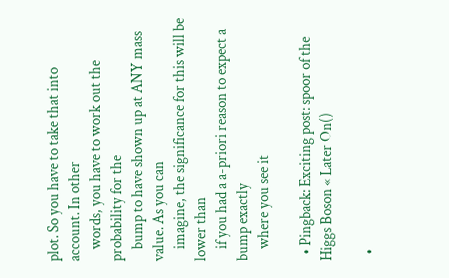plot. So you have to take that into account. In other
    words, you have to work out the probability for the
    bump to have shown up at ANY mass value. As you can
    imagine, the significance for this will be lower than
    if you had a a-priori reason to expect a bump exactly
    where you see it

  • Pingback: Exciting post: spoor of the Higgs Boson « Later On()

  •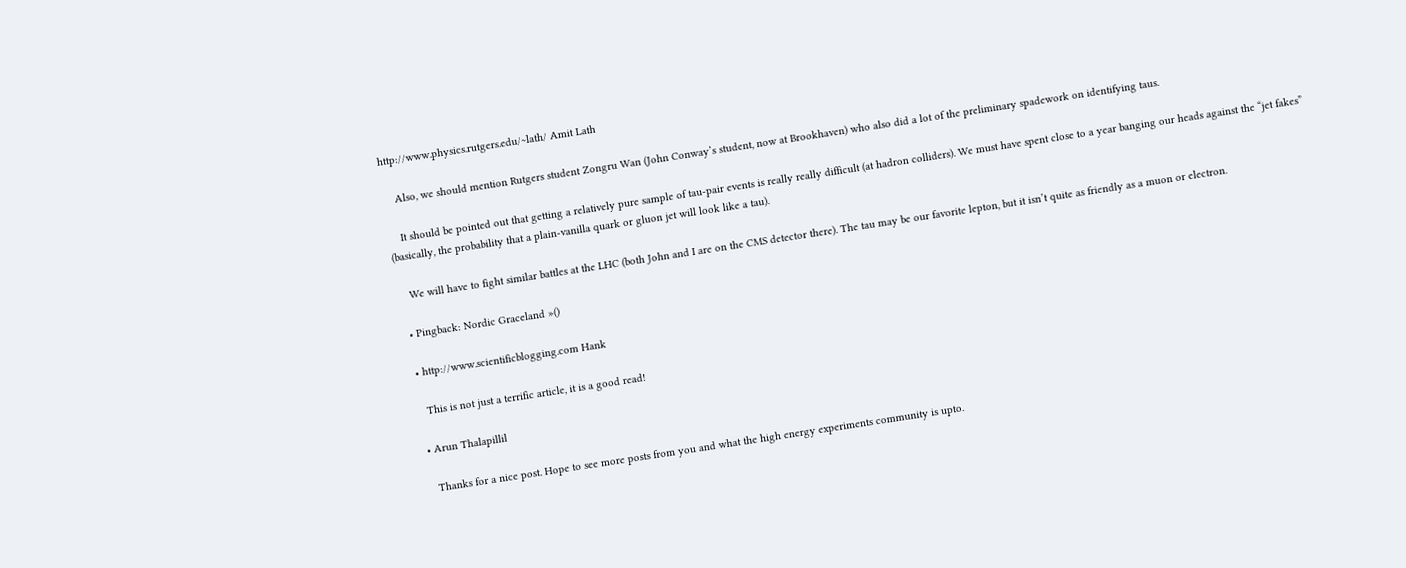http://www.physics.rutgers.edu/~lath/ Amit Lath

    Also, we should mention Rutgers student Zongru Wan (John Conway’s student, now at Brookhaven) who also did a lot of the preliminary spadework on identifying taus.

    It should be pointed out that getting a relatively pure sample of tau-pair events is really really difficult (at hadron colliders). We must have spent close to a year banging our heads against the “jet fakes” (basically, the probability that a plain-vanilla quark or gluon jet will look like a tau).

    We will have to fight similar battles at the LHC (both John and I are on the CMS detector there). The tau may be our favorite lepton, but it isn’t quite as friendly as a muon or electron.

  • Pingback: Nordic Graceland »()

  • http://www.scientificblogging.com Hank

    This is not just a terrific article, it is a good read!

  • Arun Thalapillil

    Thanks for a nice post. Hope to see more posts from you and what the high energy experiments community is upto.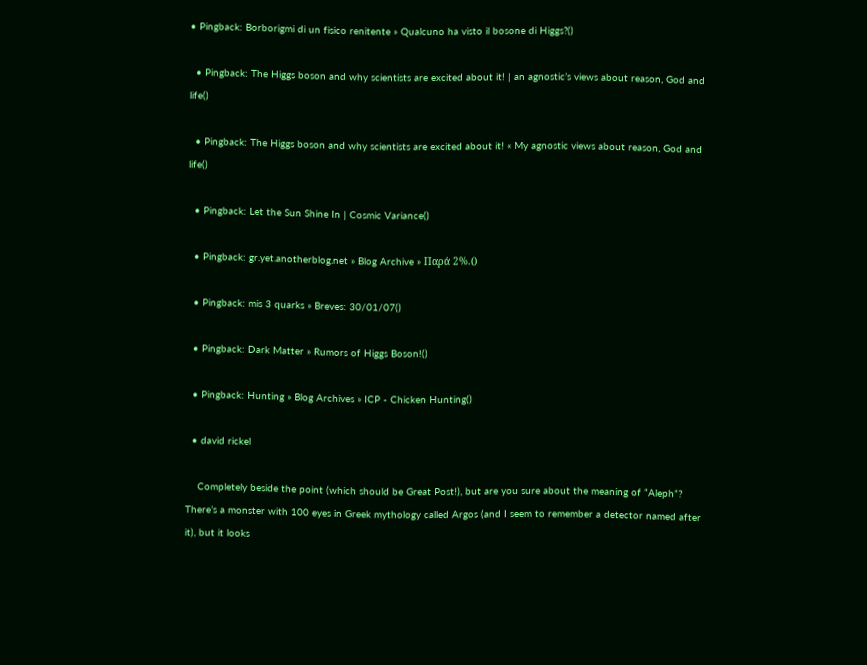• Pingback: Borborigmi di un fisico renitente » Qualcuno ha visto il bosone di Higgs?()

  • Pingback: The Higgs boson and why scientists are excited about it! | an agnostic’s views about reason, God and life()

  • Pingback: The Higgs boson and why scientists are excited about it! « My agnostic views about reason, God and life()

  • Pingback: Let the Sun Shine In | Cosmic Variance()

  • Pingback: gr.yet.anotherblog.net » Blog Archive » Παρά 2%.()

  • Pingback: mis 3 quarks » Breves: 30/01/07()

  • Pingback: Dark Matter » Rumors of Higgs Boson!()

  • Pingback: Hunting » Blog Archives » ICP - Chicken Hunting()

  • david rickel

    Completely beside the point (which should be Great Post!), but are you sure about the meaning of “Aleph”? There’s a monster with 100 eyes in Greek mythology called Argos (and I seem to remember a detector named after it), but it looks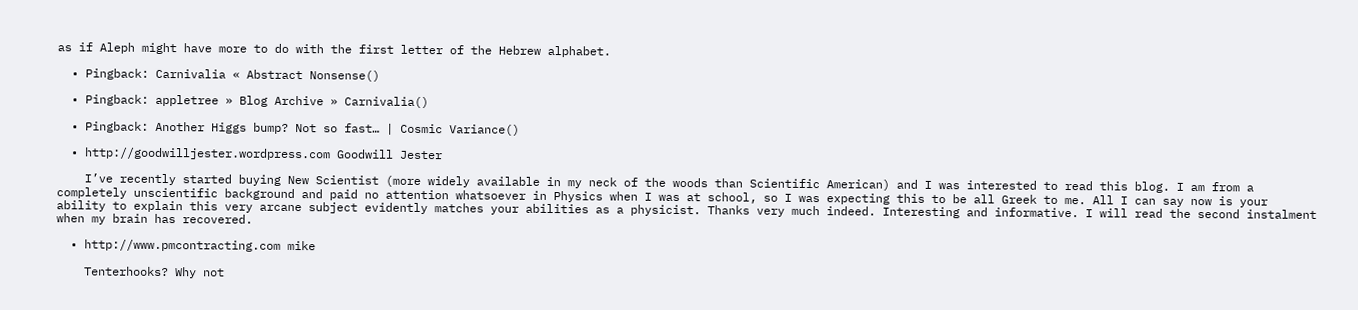as if Aleph might have more to do with the first letter of the Hebrew alphabet.

  • Pingback: Carnivalia « Abstract Nonsense()

  • Pingback: appletree » Blog Archive » Carnivalia()

  • Pingback: Another Higgs bump? Not so fast… | Cosmic Variance()

  • http://goodwilljester.wordpress.com Goodwill Jester

    I’ve recently started buying New Scientist (more widely available in my neck of the woods than Scientific American) and I was interested to read this blog. I am from a completely unscientific background and paid no attention whatsoever in Physics when I was at school, so I was expecting this to be all Greek to me. All I can say now is your ability to explain this very arcane subject evidently matches your abilities as a physicist. Thanks very much indeed. Interesting and informative. I will read the second instalment when my brain has recovered.

  • http://www.pmcontracting.com mike

    Tenterhooks? Why not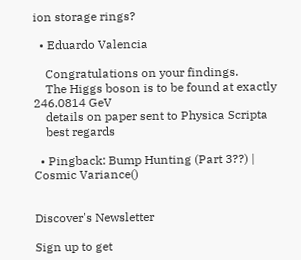ion storage rings?

  • Eduardo Valencia

    Congratulations on your findings.
    The Higgs boson is to be found at exactly 246.0814 GeV
    details on paper sent to Physica Scripta
    best regards

  • Pingback: Bump Hunting (Part 3??) | Cosmic Variance()


Discover's Newsletter

Sign up to get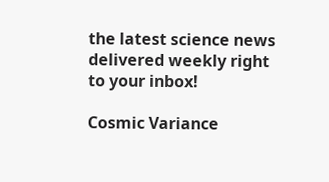the latest science news delivered weekly right to your inbox!

Cosmic Variance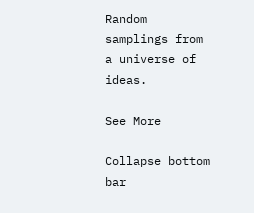Random samplings from a universe of ideas.

See More

Collapse bottom bar